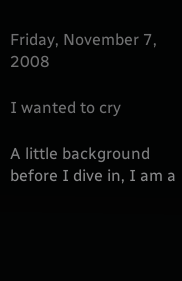Friday, November 7, 2008

I wanted to cry

A little background before I dive in, I am a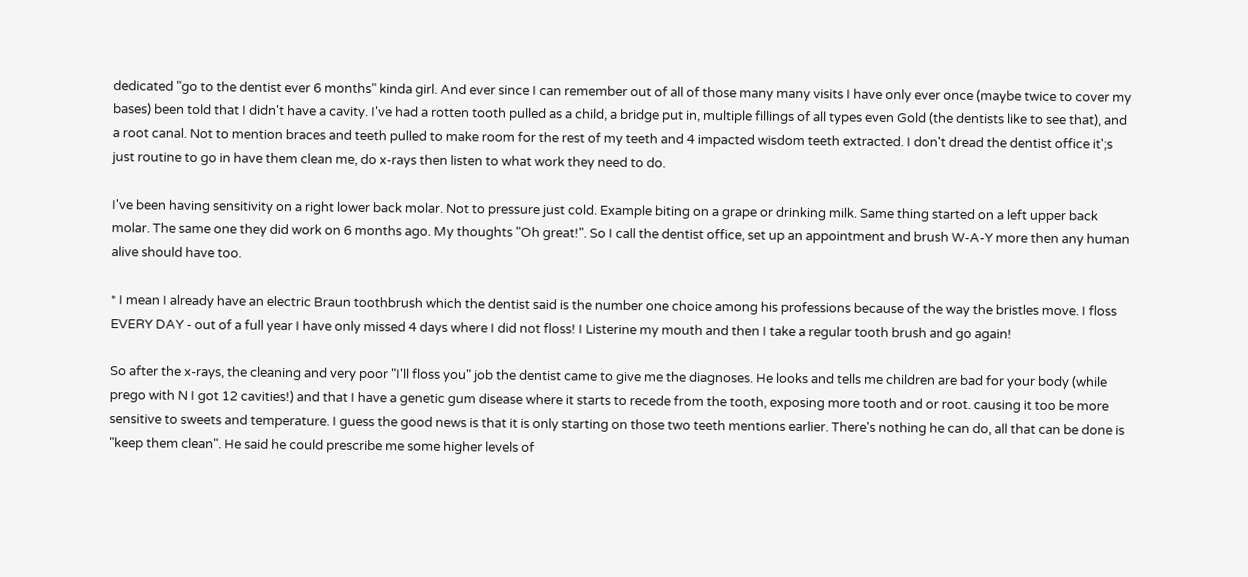dedicated "go to the dentist ever 6 months" kinda girl. And ever since I can remember out of all of those many many visits I have only ever once (maybe twice to cover my bases) been told that I didn't have a cavity. I've had a rotten tooth pulled as a child, a bridge put in, multiple fillings of all types even Gold (the dentists like to see that), and a root canal. Not to mention braces and teeth pulled to make room for the rest of my teeth and 4 impacted wisdom teeth extracted. I don't dread the dentist office it';s just routine to go in have them clean me, do x-rays then listen to what work they need to do.

I've been having sensitivity on a right lower back molar. Not to pressure just cold. Example biting on a grape or drinking milk. Same thing started on a left upper back molar. The same one they did work on 6 months ago. My thoughts "Oh great!". So I call the dentist office, set up an appointment and brush W-A-Y more then any human alive should have too.

* I mean I already have an electric Braun toothbrush which the dentist said is the number one choice among his professions because of the way the bristles move. I floss EVERY DAY - out of a full year I have only missed 4 days where I did not floss! I Listerine my mouth and then I take a regular tooth brush and go again!

So after the x-rays, the cleaning and very poor "I'll floss you" job the dentist came to give me the diagnoses. He looks and tells me children are bad for your body (while prego with N I got 12 cavities!) and that I have a genetic gum disease where it starts to recede from the tooth, exposing more tooth and or root. causing it too be more sensitive to sweets and temperature. I guess the good news is that it is only starting on those two teeth mentions earlier. There's nothing he can do, all that can be done is "keep them clean". He said he could prescribe me some higher levels of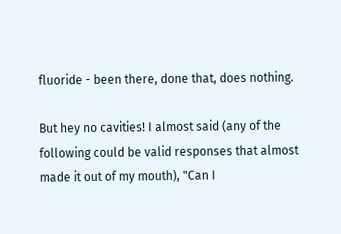fluoride - been there, done that, does nothing.

But hey no cavities! I almost said (any of the following could be valid responses that almost made it out of my mouth), "Can I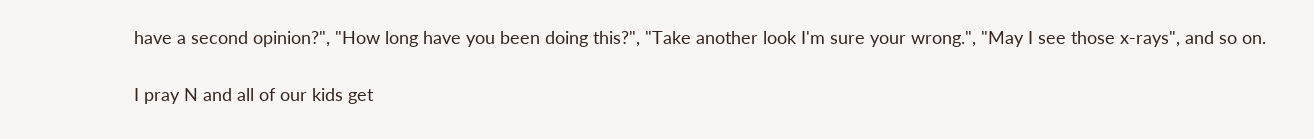have a second opinion?", "How long have you been doing this?", "Take another look I'm sure your wrong.", "May I see those x-rays", and so on.

I pray N and all of our kids get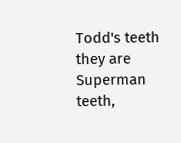Todd's teeth they are Superman teeth,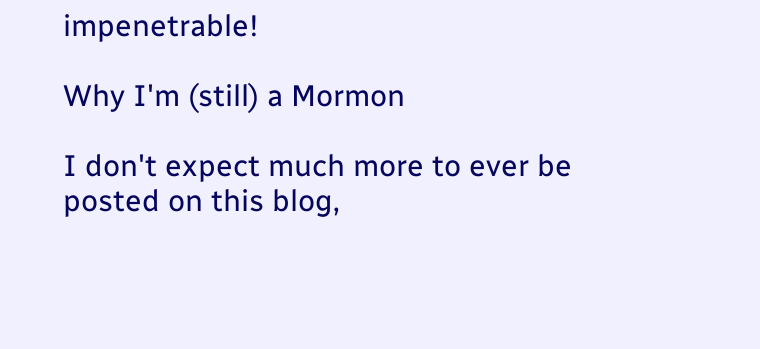impenetrable!

Why I'm (still) a Mormon

I don't expect much more to ever be posted on this blog,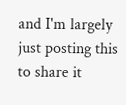and I'm largely just posting this to share it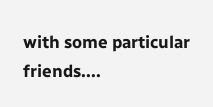with some particular friends....